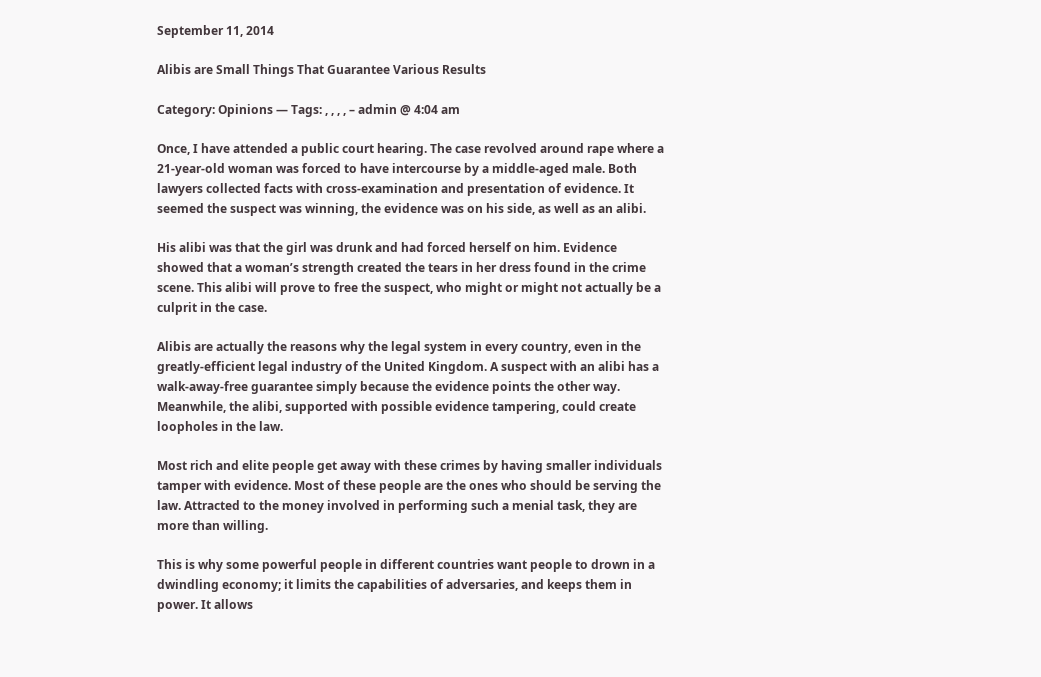September 11, 2014

Alibis are Small Things That Guarantee Various Results

Category: Opinions — Tags: , , , , – admin @ 4:04 am

Once, I have attended a public court hearing. The case revolved around rape where a 21-year-old woman was forced to have intercourse by a middle-aged male. Both lawyers collected facts with cross-examination and presentation of evidence. It seemed the suspect was winning, the evidence was on his side, as well as an alibi.

His alibi was that the girl was drunk and had forced herself on him. Evidence showed that a woman’s strength created the tears in her dress found in the crime scene. This alibi will prove to free the suspect, who might or might not actually be a culprit in the case.

Alibis are actually the reasons why the legal system in every country, even in the greatly-efficient legal industry of the United Kingdom. A suspect with an alibi has a walk-away-free guarantee simply because the evidence points the other way. Meanwhile, the alibi, supported with possible evidence tampering, could create loopholes in the law.

Most rich and elite people get away with these crimes by having smaller individuals tamper with evidence. Most of these people are the ones who should be serving the law. Attracted to the money involved in performing such a menial task, they are more than willing.

This is why some powerful people in different countries want people to drown in a dwindling economy; it limits the capabilities of adversaries, and keeps them in power. It allows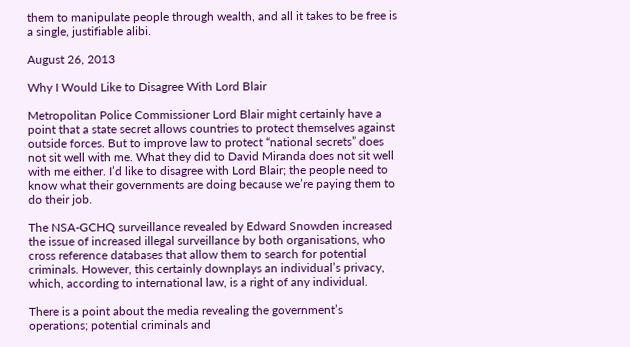them to manipulate people through wealth, and all it takes to be free is a single, justifiable alibi.

August 26, 2013

Why I Would Like to Disagree With Lord Blair

Metropolitan Police Commissioner Lord Blair might certainly have a point that a state secret allows countries to protect themselves against outside forces. But to improve law to protect “national secrets” does not sit well with me. What they did to David Miranda does not sit well with me either. I’d like to disagree with Lord Blair; the people need to know what their governments are doing because we’re paying them to do their job.

The NSA-GCHQ surveillance revealed by Edward Snowden increased the issue of increased illegal surveillance by both organisations, who cross reference databases that allow them to search for potential criminals. However, this certainly downplays an individual’s privacy, which, according to international law, is a right of any individual.

There is a point about the media revealing the government’s operations; potential criminals and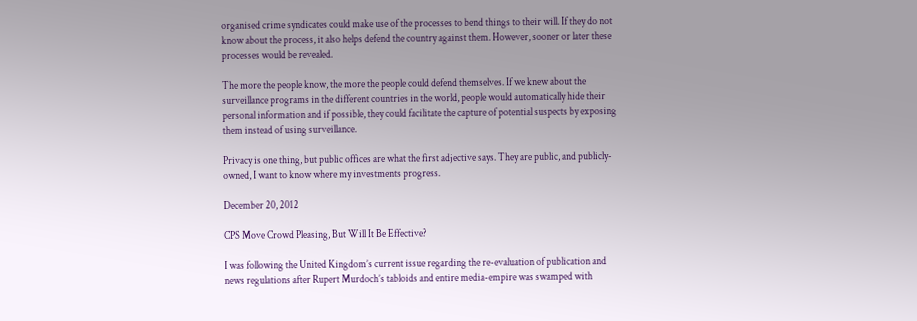organised crime syndicates could make use of the processes to bend things to their will. If they do not know about the process, it also helps defend the country against them. However, sooner or later these processes would be revealed.

The more the people know, the more the people could defend themselves. If we knew about the surveillance programs in the different countries in the world, people would automatically hide their personal information and if possible, they could facilitate the capture of potential suspects by exposing them instead of using surveillance.

Privacy is one thing, but public offices are what the first adjective says. They are public, and publicly-owned, I want to know where my investments progress.

December 20, 2012

CPS Move Crowd Pleasing, But Will It Be Effective?

I was following the United Kingdom’s current issue regarding the re-evaluation of publication and news regulations after Rupert Murdoch’s tabloids and entire media-empire was swamped with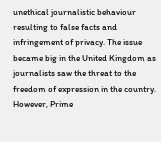unethical journalistic behaviour resulting to false facts and infringement of privacy. The issue became big in the United Kingdom as journalists saw the threat to the freedom of expression in the country. However, Prime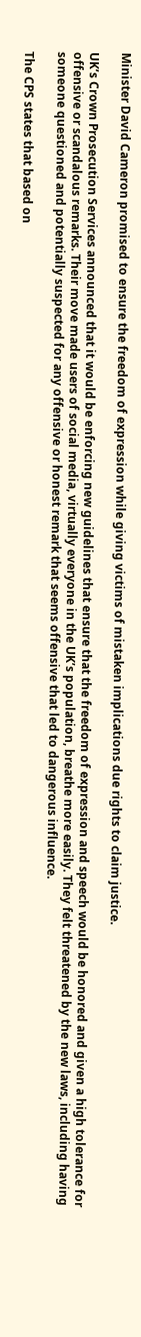Minister David Cameron promised to ensure the freedom of expression while giving victims of mistaken implications due rights to claim justice.

UK’s Crown Prosecution Services announced that it would be enforcing new guidelines that ensure that the freedom of expression and speech would be honored and given a high tolerance for offensive or scandalous remarks. Their move made users of social media, virtually everyone in the UK’s population, breathe more easily. They felt threatened by the new laws, including having someone questioned and potentially suspected for any offensive or honest remark that seems offensive that led to dangerous influence.

The CPS states that based on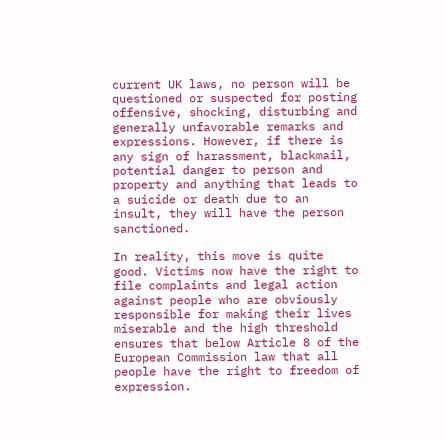current UK laws, no person will be questioned or suspected for posting offensive, shocking, disturbing and generally unfavorable remarks and expressions. However, if there is any sign of harassment, blackmail, potential danger to person and property and anything that leads to a suicide or death due to an insult, they will have the person sanctioned.

In reality, this move is quite good. Victims now have the right to file complaints and legal action against people who are obviously responsible for making their lives miserable and the high threshold ensures that below Article 8 of the European Commission law that all people have the right to freedom of expression.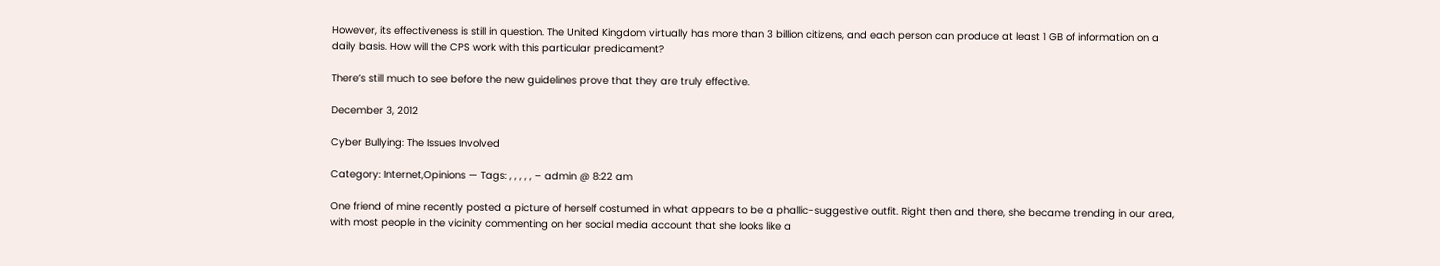However, its effectiveness is still in question. The United Kingdom virtually has more than 3 billion citizens, and each person can produce at least 1 GB of information on a daily basis. How will the CPS work with this particular predicament?

There’s still much to see before the new guidelines prove that they are truly effective.

December 3, 2012

Cyber Bullying: The Issues Involved

Category: Internet,Opinions — Tags: , , , , , – admin @ 8:22 am

One friend of mine recently posted a picture of herself costumed in what appears to be a phallic-suggestive outfit. Right then and there, she became trending in our area, with most people in the vicinity commenting on her social media account that she looks like a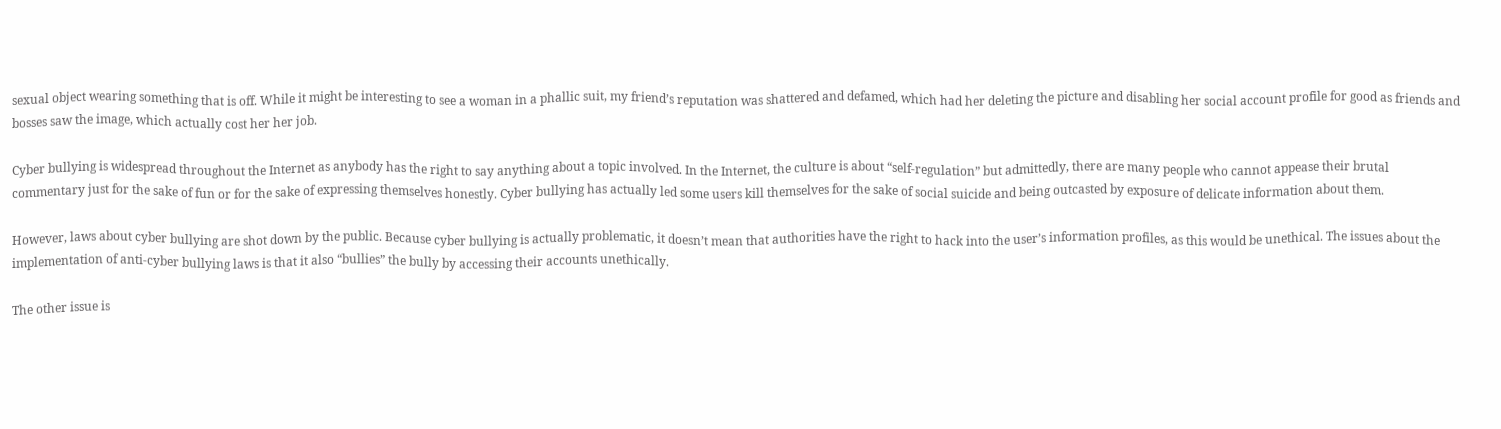sexual object wearing something that is off. While it might be interesting to see a woman in a phallic suit, my friend’s reputation was shattered and defamed, which had her deleting the picture and disabling her social account profile for good as friends and bosses saw the image, which actually cost her her job.

Cyber bullying is widespread throughout the Internet as anybody has the right to say anything about a topic involved. In the Internet, the culture is about “self-regulation” but admittedly, there are many people who cannot appease their brutal commentary just for the sake of fun or for the sake of expressing themselves honestly. Cyber bullying has actually led some users kill themselves for the sake of social suicide and being outcasted by exposure of delicate information about them.

However, laws about cyber bullying are shot down by the public. Because cyber bullying is actually problematic, it doesn’t mean that authorities have the right to hack into the user’s information profiles, as this would be unethical. The issues about the implementation of anti-cyber bullying laws is that it also “bullies” the bully by accessing their accounts unethically.

The other issue is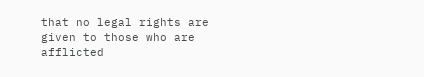that no legal rights are given to those who are afflicted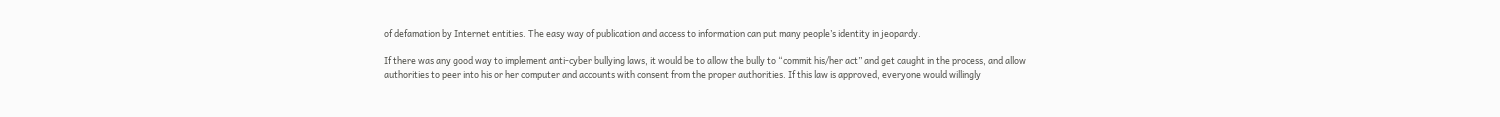of defamation by Internet entities. The easy way of publication and access to information can put many people’s identity in jeopardy.

If there was any good way to implement anti-cyber bullying laws, it would be to allow the bully to “commit his/her act” and get caught in the process, and allow authorities to peer into his or her computer and accounts with consent from the proper authorities. If this law is approved, everyone would willingly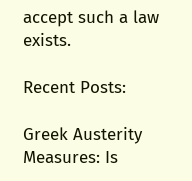accept such a law exists.

Recent Posts:

Greek Austerity Measures: Is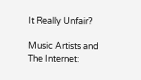It Really Unfair?

Music Artists and The Internet: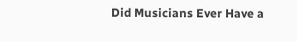Did Musicians Ever Have a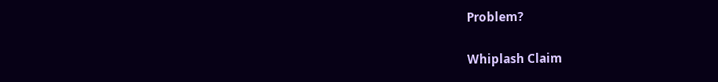Problem?

Whiplash Claim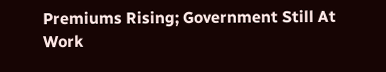Premiums Rising; Government Still At Work